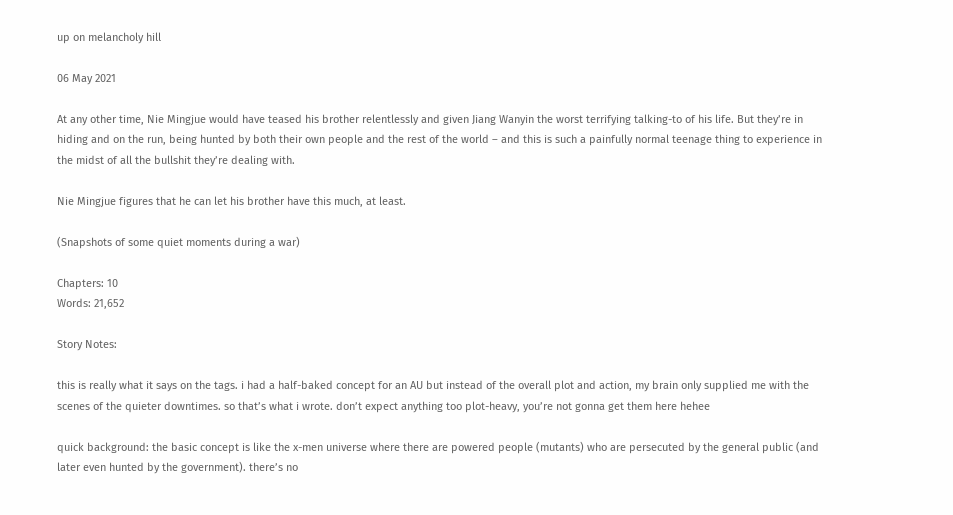up on melancholy hill

06 May 2021

At any other time, Nie Mingjue would have teased his brother relentlessly and given Jiang Wanyin the worst terrifying talking-to of his life. But they’re in hiding and on the run, being hunted by both their own people and the rest of the world – and this is such a painfully normal teenage thing to experience in the midst of all the bullshit they’re dealing with.

Nie Mingjue figures that he can let his brother have this much, at least.

(Snapshots of some quiet moments during a war)

Chapters: 10
Words: 21,652

Story Notes:

this is really what it says on the tags. i had a half-baked concept for an AU but instead of the overall plot and action, my brain only supplied me with the scenes of the quieter downtimes. so that’s what i wrote. don’t expect anything too plot-heavy, you’re not gonna get them here hehee

quick background: the basic concept is like the x-men universe where there are powered people (mutants) who are persecuted by the general public (and later even hunted by the government). there’s no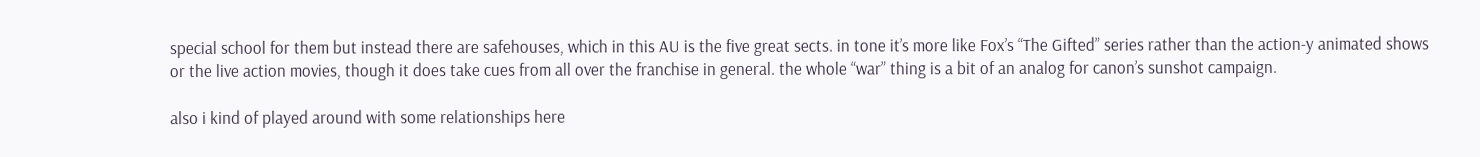special school for them but instead there are safehouses, which in this AU is the five great sects. in tone it’s more like Fox’s “The Gifted” series rather than the action-y animated shows or the live action movies, though it does take cues from all over the franchise in general. the whole “war” thing is a bit of an analog for canon’s sunshot campaign.

also i kind of played around with some relationships here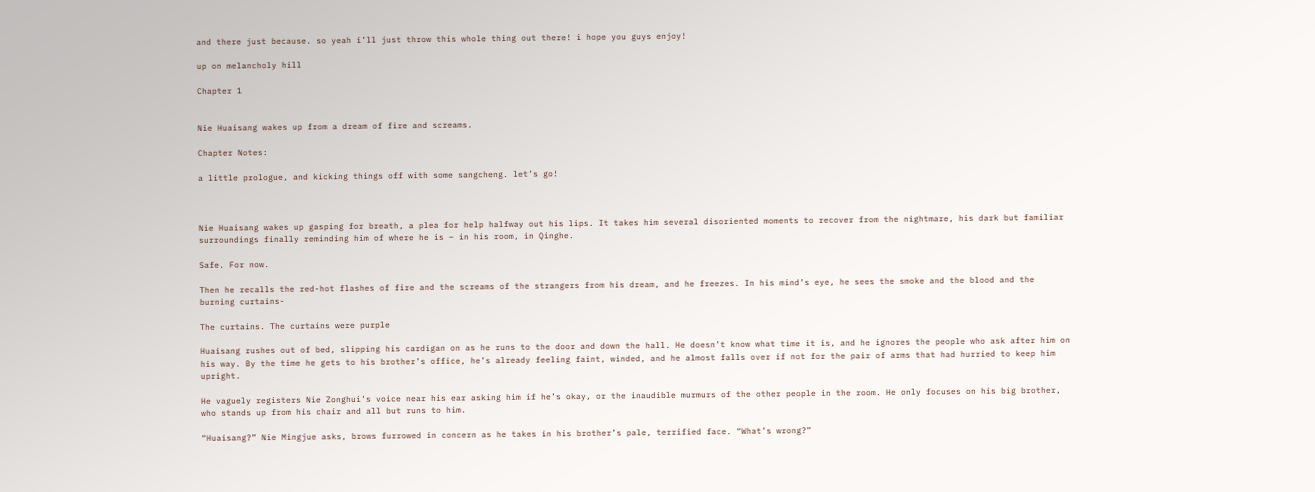and there just because. so yeah i’ll just throw this whole thing out there! i hope you guys enjoy!

up on melancholy hill

Chapter 1


Nie Huaisang wakes up from a dream of fire and screams.

Chapter Notes:

a little prologue, and kicking things off with some sangcheng. let’s go!



Nie Huaisang wakes up gasping for breath, a plea for help halfway out his lips. It takes him several disoriented moments to recover from the nightmare, his dark but familiar surroundings finally reminding him of where he is – in his room, in Qinghe.

Safe. For now.

Then he recalls the red-hot flashes of fire and the screams of the strangers from his dream, and he freezes. In his mind’s eye, he sees the smoke and the blood and the burning curtains-

The curtains. The curtains were purple

Huaisang rushes out of bed, slipping his cardigan on as he runs to the door and down the hall. He doesn’t know what time it is, and he ignores the people who ask after him on his way. By the time he gets to his brother’s office, he’s already feeling faint, winded, and he almost falls over if not for the pair of arms that had hurried to keep him upright.

He vaguely registers Nie Zonghui’s voice near his ear asking him if he’s okay, or the inaudible murmurs of the other people in the room. He only focuses on his big brother, who stands up from his chair and all but runs to him.

“Huaisang?” Nie Mingjue asks, brows furrowed in concern as he takes in his brother’s pale, terrified face. “What’s wrong?”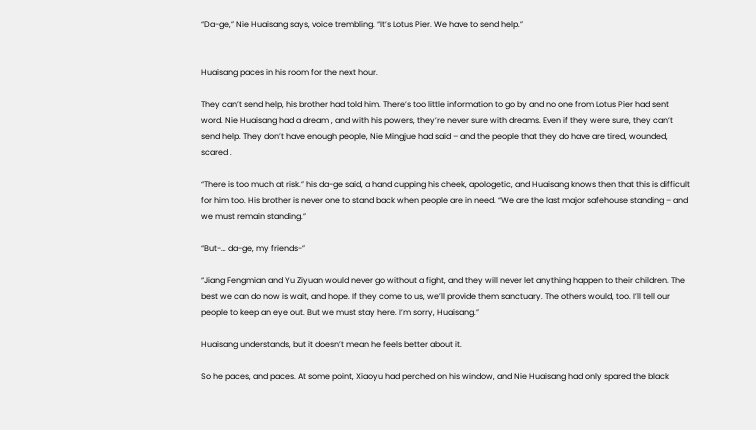“Da-ge,” Nie Huaisang says, voice trembling. “It’s Lotus Pier. We have to send help.”


Huaisang paces in his room for the next hour.

They can’t send help, his brother had told him. There’s too little information to go by and no one from Lotus Pier had sent word. Nie Huaisang had a dream , and with his powers, they’re never sure with dreams. Even if they were sure, they can’t send help. They don’t have enough people, Nie Mingjue had said – and the people that they do have are tired, wounded, scared .

“There is too much at risk.” his da-ge said, a hand cupping his cheek, apologetic, and Huaisang knows then that this is difficult for him too. His brother is never one to stand back when people are in need. “We are the last major safehouse standing – and we must remain standing.”

“But-… da-ge, my friends-”

“Jiang Fengmian and Yu Ziyuan would never go without a fight, and they will never let anything happen to their children. The best we can do now is wait, and hope. If they come to us, we’ll provide them sanctuary. The others would, too. I’ll tell our people to keep an eye out. But we must stay here. I’m sorry, Huaisang.”

Huaisang understands, but it doesn’t mean he feels better about it.

So he paces, and paces. At some point, Xiaoyu had perched on his window, and Nie Huaisang had only spared the black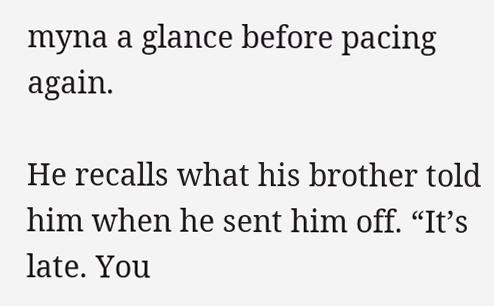myna a glance before pacing again.

He recalls what his brother told him when he sent him off. “It’s late. You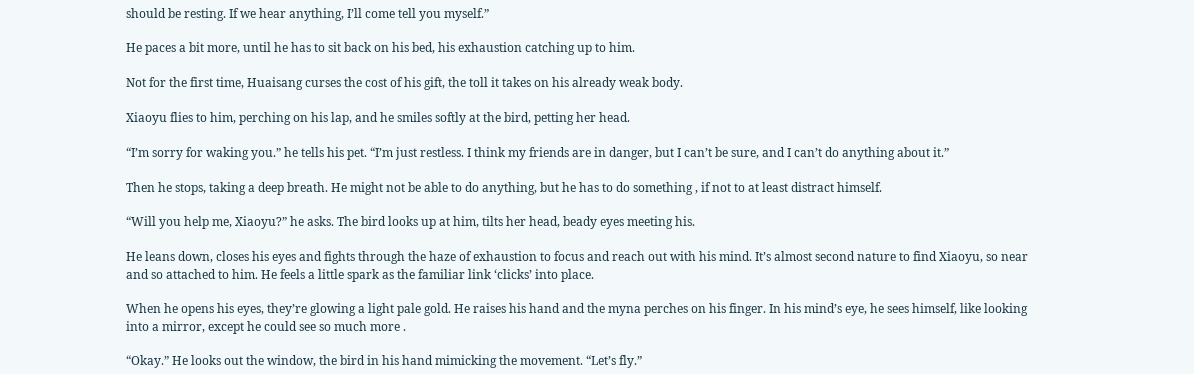should be resting. If we hear anything, I’ll come tell you myself.”

He paces a bit more, until he has to sit back on his bed, his exhaustion catching up to him.

Not for the first time, Huaisang curses the cost of his gift, the toll it takes on his already weak body.

Xiaoyu flies to him, perching on his lap, and he smiles softly at the bird, petting her head.

“I’m sorry for waking you.” he tells his pet. “I’m just restless. I think my friends are in danger, but I can’t be sure, and I can’t do anything about it.”

Then he stops, taking a deep breath. He might not be able to do anything, but he has to do something , if not to at least distract himself.

“Will you help me, Xiaoyu?” he asks. The bird looks up at him, tilts her head, beady eyes meeting his.

He leans down, closes his eyes and fights through the haze of exhaustion to focus and reach out with his mind. It’s almost second nature to find Xiaoyu, so near and so attached to him. He feels a little spark as the familiar link ‘clicks’ into place.

When he opens his eyes, they’re glowing a light pale gold. He raises his hand and the myna perches on his finger. In his mind’s eye, he sees himself, like looking into a mirror, except he could see so much more .

“Okay.” He looks out the window, the bird in his hand mimicking the movement. “Let’s fly.”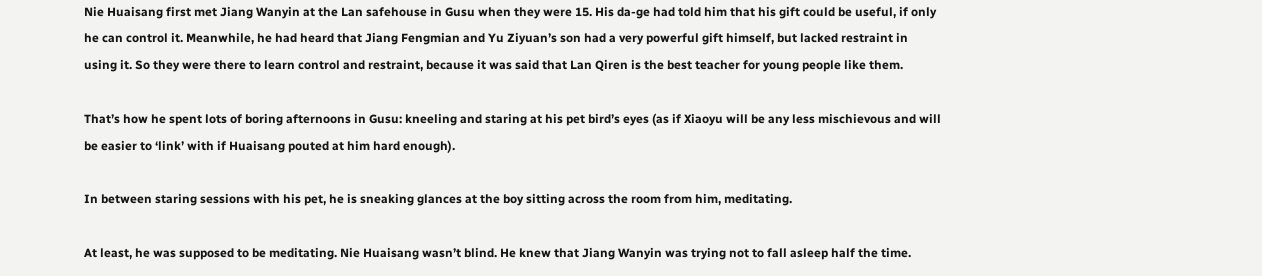Nie Huaisang first met Jiang Wanyin at the Lan safehouse in Gusu when they were 15. His da-ge had told him that his gift could be useful, if only he can control it. Meanwhile, he had heard that Jiang Fengmian and Yu Ziyuan’s son had a very powerful gift himself, but lacked restraint in using it. So they were there to learn control and restraint, because it was said that Lan Qiren is the best teacher for young people like them.

That’s how he spent lots of boring afternoons in Gusu: kneeling and staring at his pet bird’s eyes (as if Xiaoyu will be any less mischievous and will be easier to ‘link’ with if Huaisang pouted at him hard enough).

In between staring sessions with his pet, he is sneaking glances at the boy sitting across the room from him, meditating.

At least, he was supposed to be meditating. Nie Huaisang wasn’t blind. He knew that Jiang Wanyin was trying not to fall asleep half the time.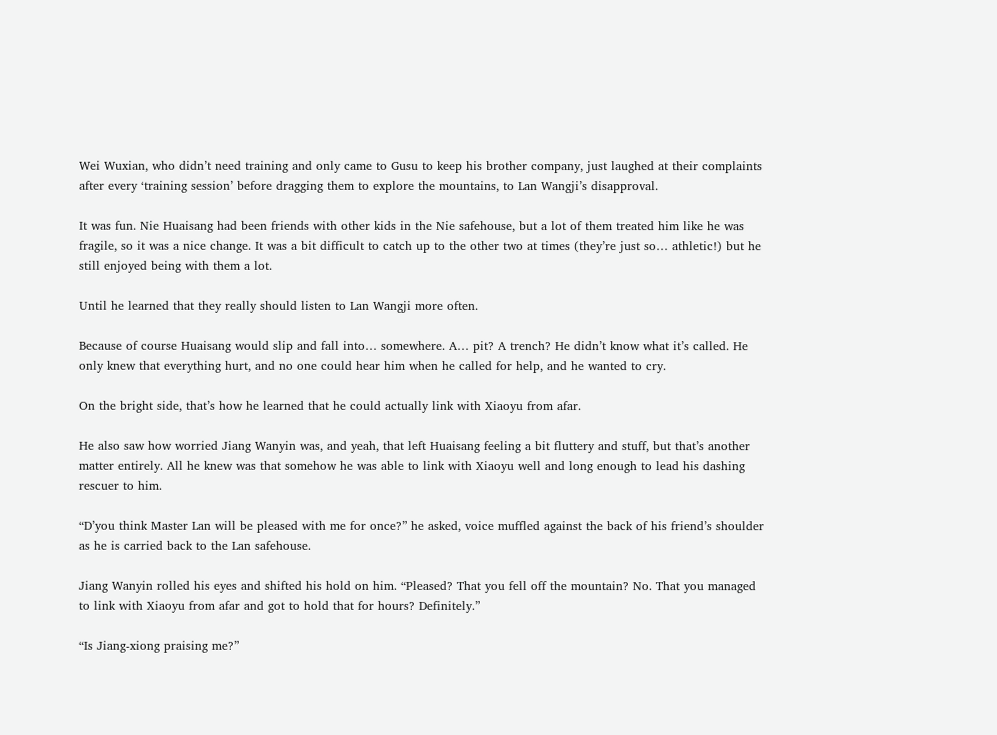Wei Wuxian, who didn’t need training and only came to Gusu to keep his brother company, just laughed at their complaints after every ‘training session’ before dragging them to explore the mountains, to Lan Wangji’s disapproval.

It was fun. Nie Huaisang had been friends with other kids in the Nie safehouse, but a lot of them treated him like he was fragile, so it was a nice change. It was a bit difficult to catch up to the other two at times (they’re just so… athletic!) but he still enjoyed being with them a lot.

Until he learned that they really should listen to Lan Wangji more often.

Because of course Huaisang would slip and fall into… somewhere. A… pit? A trench? He didn’t know what it’s called. He only knew that everything hurt, and no one could hear him when he called for help, and he wanted to cry.

On the bright side, that’s how he learned that he could actually link with Xiaoyu from afar.

He also saw how worried Jiang Wanyin was, and yeah, that left Huaisang feeling a bit fluttery and stuff, but that’s another matter entirely. All he knew was that somehow he was able to link with Xiaoyu well and long enough to lead his dashing rescuer to him.

“D’you think Master Lan will be pleased with me for once?” he asked, voice muffled against the back of his friend’s shoulder as he is carried back to the Lan safehouse.

Jiang Wanyin rolled his eyes and shifted his hold on him. “Pleased? That you fell off the mountain? No. That you managed to link with Xiaoyu from afar and got to hold that for hours? Definitely.”

“Is Jiang-xiong praising me?”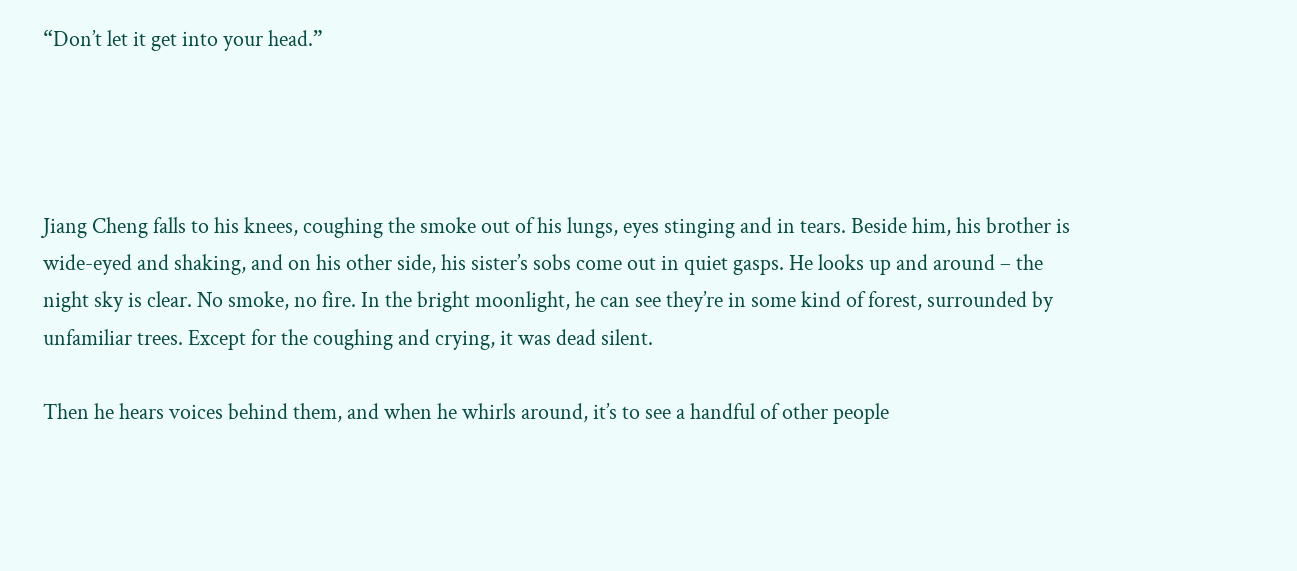“Don’t let it get into your head.”




Jiang Cheng falls to his knees, coughing the smoke out of his lungs, eyes stinging and in tears. Beside him, his brother is wide-eyed and shaking, and on his other side, his sister’s sobs come out in quiet gasps. He looks up and around – the night sky is clear. No smoke, no fire. In the bright moonlight, he can see they’re in some kind of forest, surrounded by unfamiliar trees. Except for the coughing and crying, it was dead silent.

Then he hears voices behind them, and when he whirls around, it’s to see a handful of other people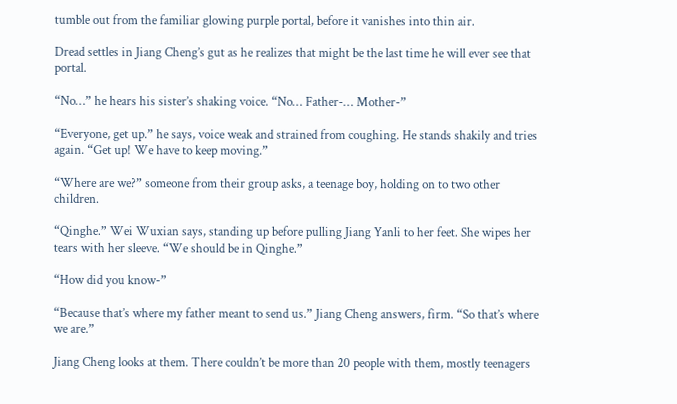tumble out from the familiar glowing purple portal, before it vanishes into thin air.

Dread settles in Jiang Cheng’s gut as he realizes that might be the last time he will ever see that portal.

“No…” he hears his sister’s shaking voice. “No… Father-… Mother-”

“Everyone, get up.” he says, voice weak and strained from coughing. He stands shakily and tries again. “Get up! We have to keep moving.”

“Where are we?” someone from their group asks, a teenage boy, holding on to two other children.

“Qinghe.” Wei Wuxian says, standing up before pulling Jiang Yanli to her feet. She wipes her tears with her sleeve. “We should be in Qinghe.”

“How did you know-”

“Because that’s where my father meant to send us.” Jiang Cheng answers, firm. “So that’s where we are.”

Jiang Cheng looks at them. There couldn’t be more than 20 people with them, mostly teenagers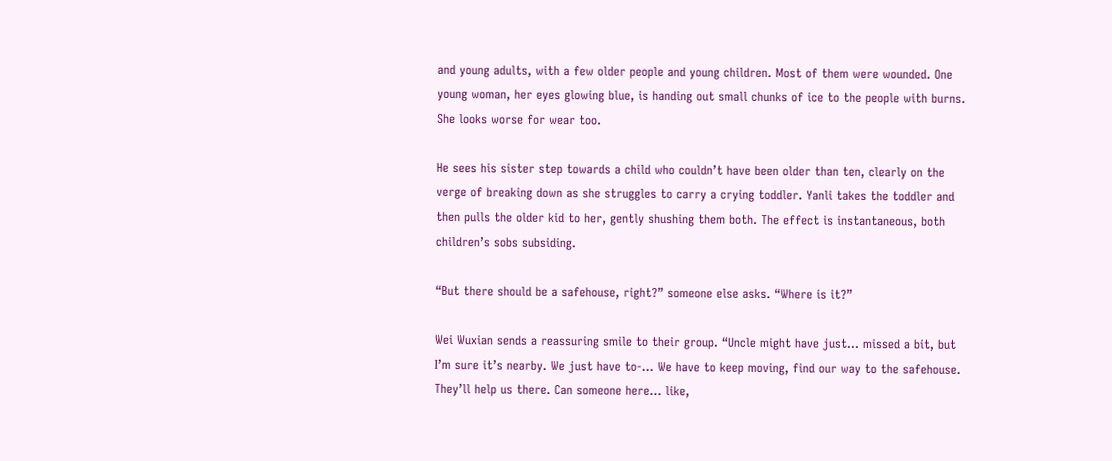and young adults, with a few older people and young children. Most of them were wounded. One young woman, her eyes glowing blue, is handing out small chunks of ice to the people with burns. She looks worse for wear too.

He sees his sister step towards a child who couldn’t have been older than ten, clearly on the verge of breaking down as she struggles to carry a crying toddler. Yanli takes the toddler and then pulls the older kid to her, gently shushing them both. The effect is instantaneous, both children’s sobs subsiding.

“But there should be a safehouse, right?” someone else asks. “Where is it?”

Wei Wuxian sends a reassuring smile to their group. “Uncle might have just… missed a bit, but I’m sure it’s nearby. We just have to-… We have to keep moving, find our way to the safehouse. They’ll help us there. Can someone here… like,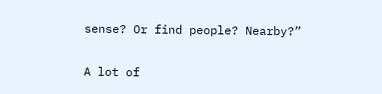sense? Or find people? Nearby?”

A lot of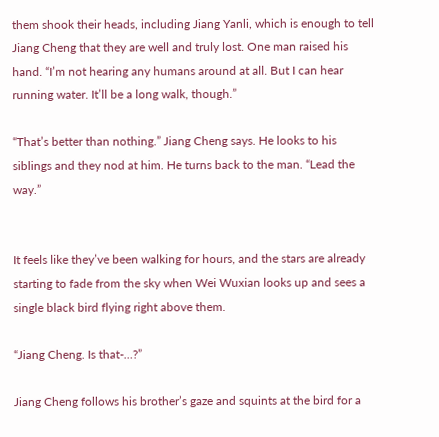them shook their heads, including Jiang Yanli, which is enough to tell Jiang Cheng that they are well and truly lost. One man raised his hand. “I’m not hearing any humans around at all. But I can hear running water. It’ll be a long walk, though.”

“That’s better than nothing.” Jiang Cheng says. He looks to his siblings and they nod at him. He turns back to the man. “Lead the way.”


It feels like they’ve been walking for hours, and the stars are already starting to fade from the sky when Wei Wuxian looks up and sees a single black bird flying right above them.

“Jiang Cheng. Is that-…?”

Jiang Cheng follows his brother’s gaze and squints at the bird for a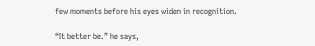few moments before his eyes widen in recognition.

“It better be.” he says,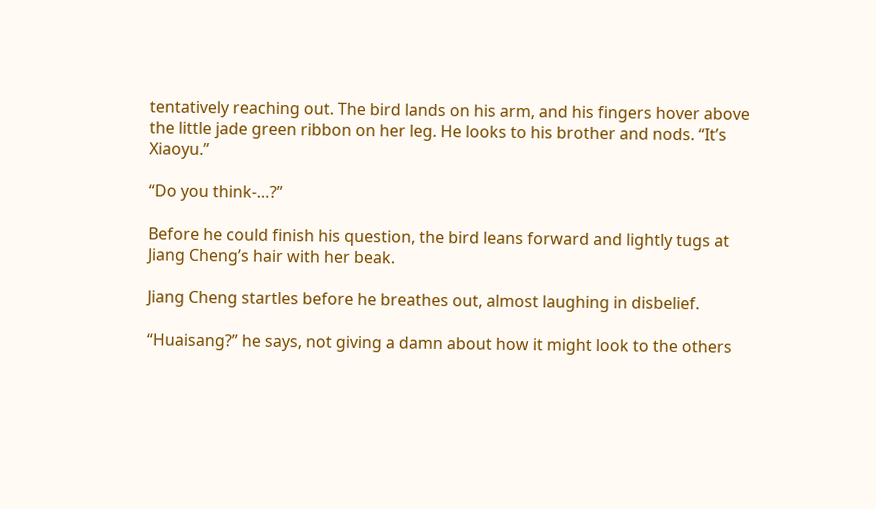tentatively reaching out. The bird lands on his arm, and his fingers hover above the little jade green ribbon on her leg. He looks to his brother and nods. “It’s Xiaoyu.”

“Do you think-…?”

Before he could finish his question, the bird leans forward and lightly tugs at Jiang Cheng’s hair with her beak.

Jiang Cheng startles before he breathes out, almost laughing in disbelief.

“Huaisang?” he says, not giving a damn about how it might look to the others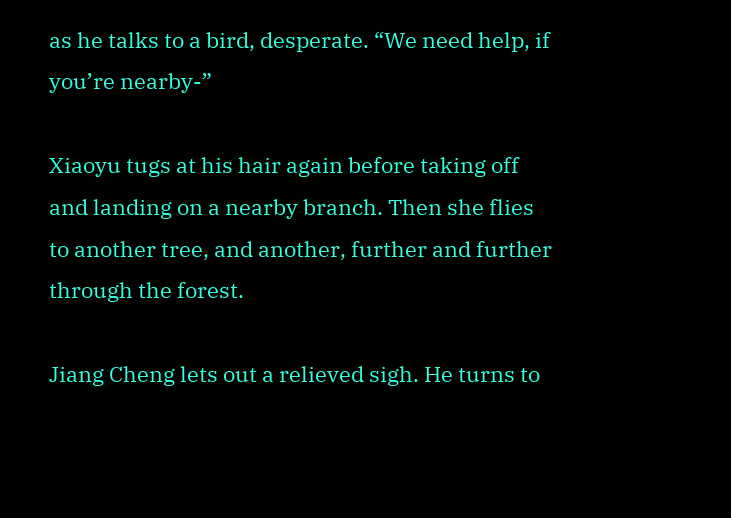as he talks to a bird, desperate. “We need help, if you’re nearby-”

Xiaoyu tugs at his hair again before taking off and landing on a nearby branch. Then she flies to another tree, and another, further and further through the forest.

Jiang Cheng lets out a relieved sigh. He turns to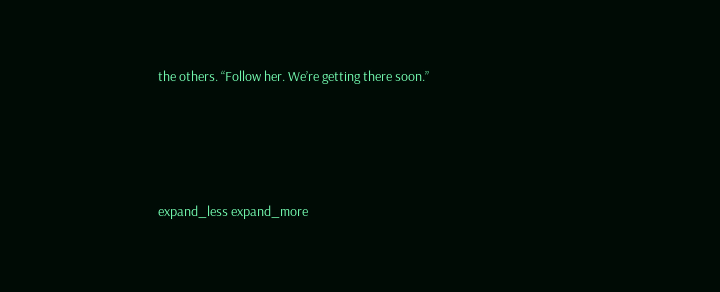the others. “Follow her. We’re getting there soon.”




expand_less expand_more